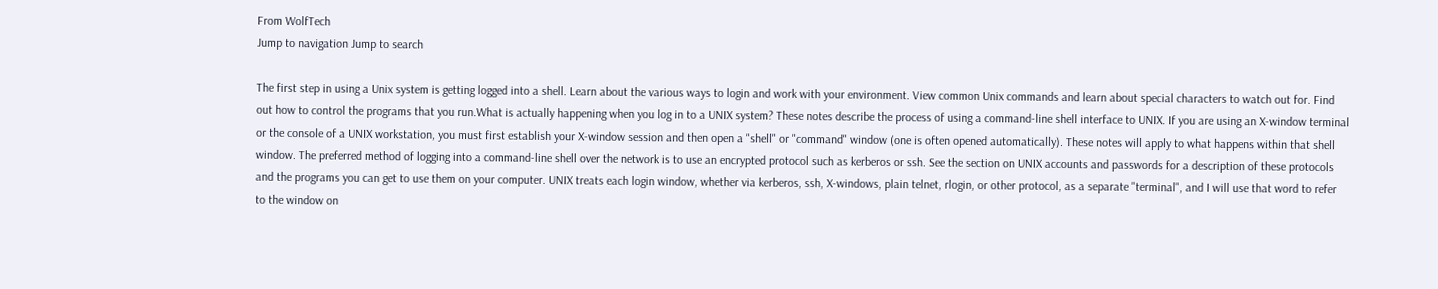From WolfTech
Jump to navigation Jump to search

The first step in using a Unix system is getting logged into a shell. Learn about the various ways to login and work with your environment. View common Unix commands and learn about special characters to watch out for. Find out how to control the programs that you run.What is actually happening when you log in to a UNIX system? These notes describe the process of using a command-line shell interface to UNIX. If you are using an X-window terminal or the console of a UNIX workstation, you must first establish your X-window session and then open a "shell" or "command" window (one is often opened automatically). These notes will apply to what happens within that shell window. The preferred method of logging into a command-line shell over the network is to use an encrypted protocol such as kerberos or ssh. See the section on UNIX accounts and passwords for a description of these protocols and the programs you can get to use them on your computer. UNIX treats each login window, whether via kerberos, ssh, X-windows, plain telnet, rlogin, or other protocol, as a separate "terminal", and I will use that word to refer to the window on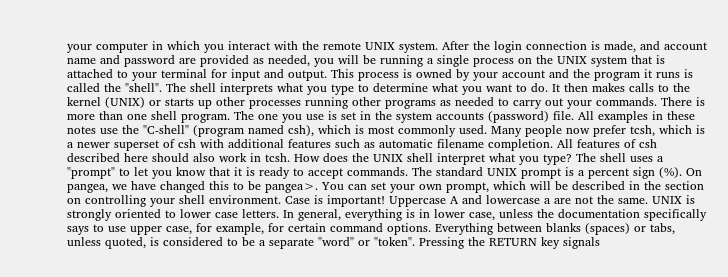your computer in which you interact with the remote UNIX system. After the login connection is made, and account name and password are provided as needed, you will be running a single process on the UNIX system that is attached to your terminal for input and output. This process is owned by your account and the program it runs is called the "shell". The shell interprets what you type to determine what you want to do. It then makes calls to the kernel (UNIX) or starts up other processes running other programs as needed to carry out your commands. There is more than one shell program. The one you use is set in the system accounts (password) file. All examples in these notes use the "C-shell" (program named csh), which is most commonly used. Many people now prefer tcsh, which is a newer superset of csh with additional features such as automatic filename completion. All features of csh described here should also work in tcsh. How does the UNIX shell interpret what you type? The shell uses a "prompt" to let you know that it is ready to accept commands. The standard UNIX prompt is a percent sign (%). On pangea, we have changed this to be pangea>. You can set your own prompt, which will be described in the section on controlling your shell environment. Case is important! Uppercase A and lowercase a are not the same. UNIX is strongly oriented to lower case letters. In general, everything is in lower case, unless the documentation specifically says to use upper case, for example, for certain command options. Everything between blanks (spaces) or tabs, unless quoted, is considered to be a separate "word" or "token". Pressing the RETURN key signals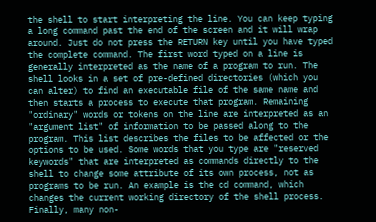the shell to start interpreting the line. You can keep typing a long command past the end of the screen and it will wrap around. Just do not press the RETURN key until you have typed the complete command. The first word typed on a line is generally interpreted as the name of a program to run. The shell looks in a set of pre-defined directories (which you can alter) to find an executable file of the same name and then starts a process to execute that program. Remaining "ordinary" words or tokens on the line are interpreted as an "argument list" of information to be passed along to the program. This list describes the files to be affected or the options to be used. Some words that you type are "reserved keywords" that are interpreted as commands directly to the shell to change some attribute of its own process, not as programs to be run. An example is the cd command, which changes the current working directory of the shell process. Finally, many non-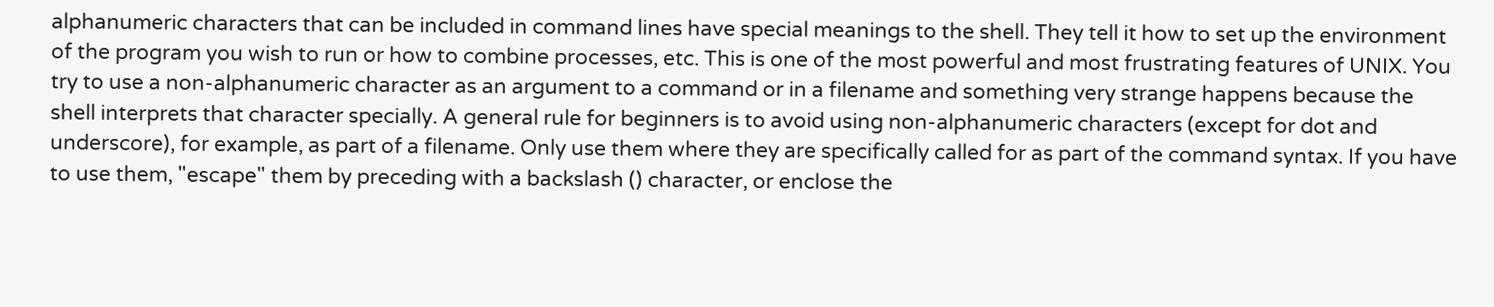alphanumeric characters that can be included in command lines have special meanings to the shell. They tell it how to set up the environment of the program you wish to run or how to combine processes, etc. This is one of the most powerful and most frustrating features of UNIX. You try to use a non-alphanumeric character as an argument to a command or in a filename and something very strange happens because the shell interprets that character specially. A general rule for beginners is to avoid using non-alphanumeric characters (except for dot and underscore), for example, as part of a filename. Only use them where they are specifically called for as part of the command syntax. If you have to use them, "escape" them by preceding with a backslash () character, or enclose the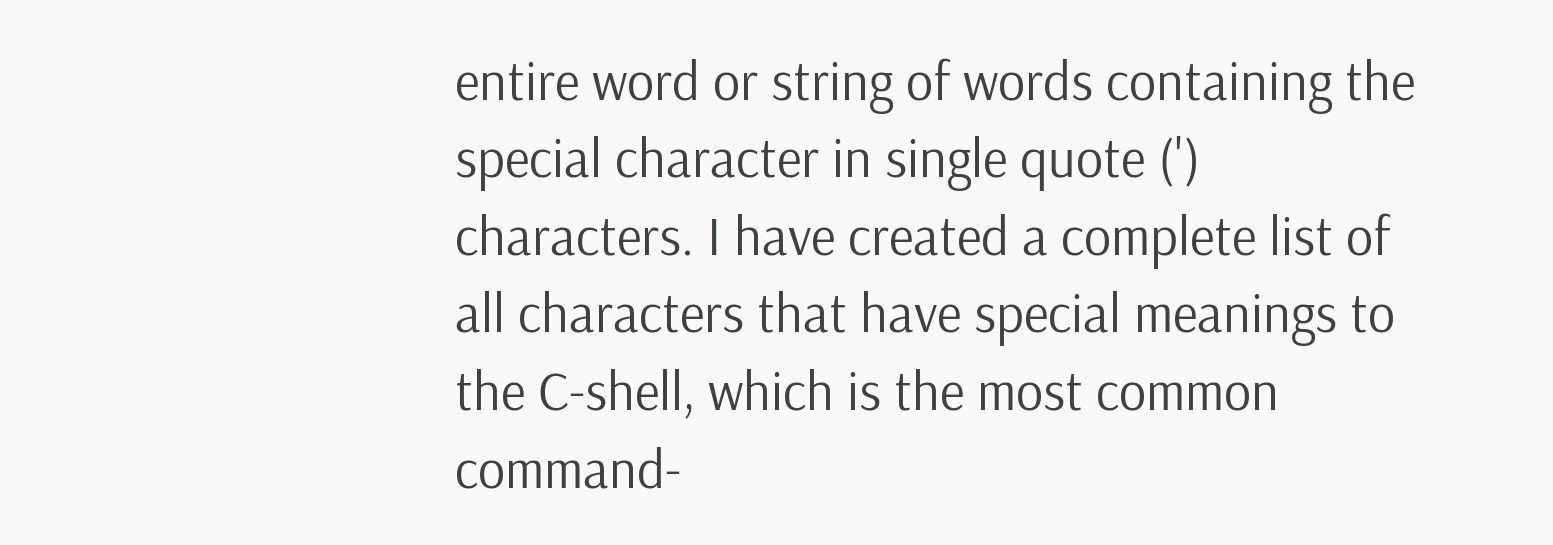entire word or string of words containing the special character in single quote (') characters. I have created a complete list of all characters that have special meanings to the C-shell, which is the most common command-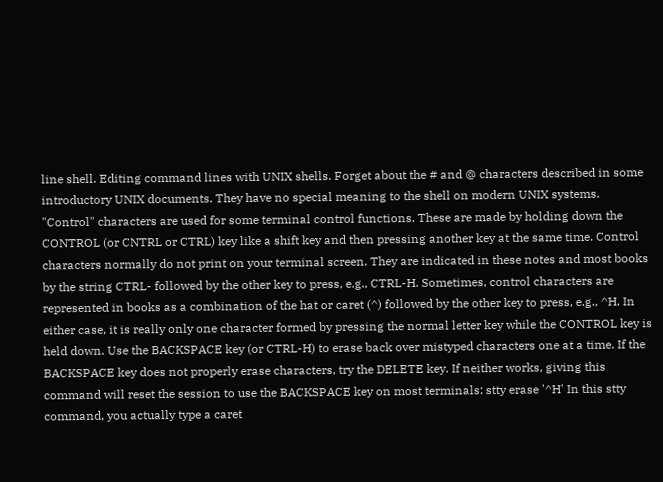line shell. Editing command lines with UNIX shells. Forget about the # and @ characters described in some introductory UNIX documents. They have no special meaning to the shell on modern UNIX systems. "Control" characters are used for some terminal control functions. These are made by holding down the CONTROL (or CNTRL or CTRL) key like a shift key and then pressing another key at the same time. Control characters normally do not print on your terminal screen. They are indicated in these notes and most books by the string CTRL- followed by the other key to press, e.g., CTRL-H. Sometimes, control characters are represented in books as a combination of the hat or caret (^) followed by the other key to press, e.g., ^H. In either case, it is really only one character formed by pressing the normal letter key while the CONTROL key is held down. Use the BACKSPACE key (or CTRL-H) to erase back over mistyped characters one at a time. If the BACKSPACE key does not properly erase characters, try the DELETE key. If neither works, giving this command will reset the session to use the BACKSPACE key on most terminals: stty erase '^H' In this stty command, you actually type a caret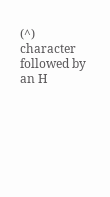(^) character followed by an H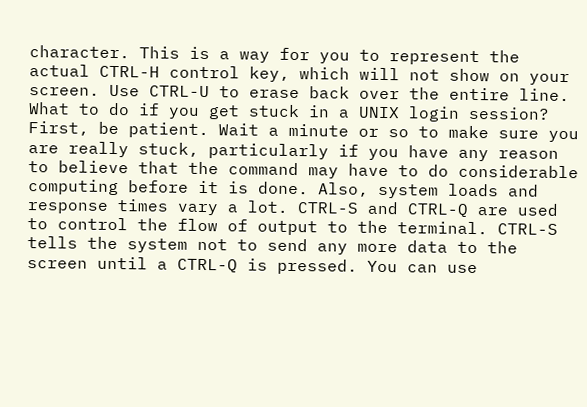character. This is a way for you to represent the actual CTRL-H control key, which will not show on your screen. Use CTRL-U to erase back over the entire line. What to do if you get stuck in a UNIX login session? First, be patient. Wait a minute or so to make sure you are really stuck, particularly if you have any reason to believe that the command may have to do considerable computing before it is done. Also, system loads and response times vary a lot. CTRL-S and CTRL-Q are used to control the flow of output to the terminal. CTRL-S tells the system not to send any more data to the screen until a CTRL-Q is pressed. You can use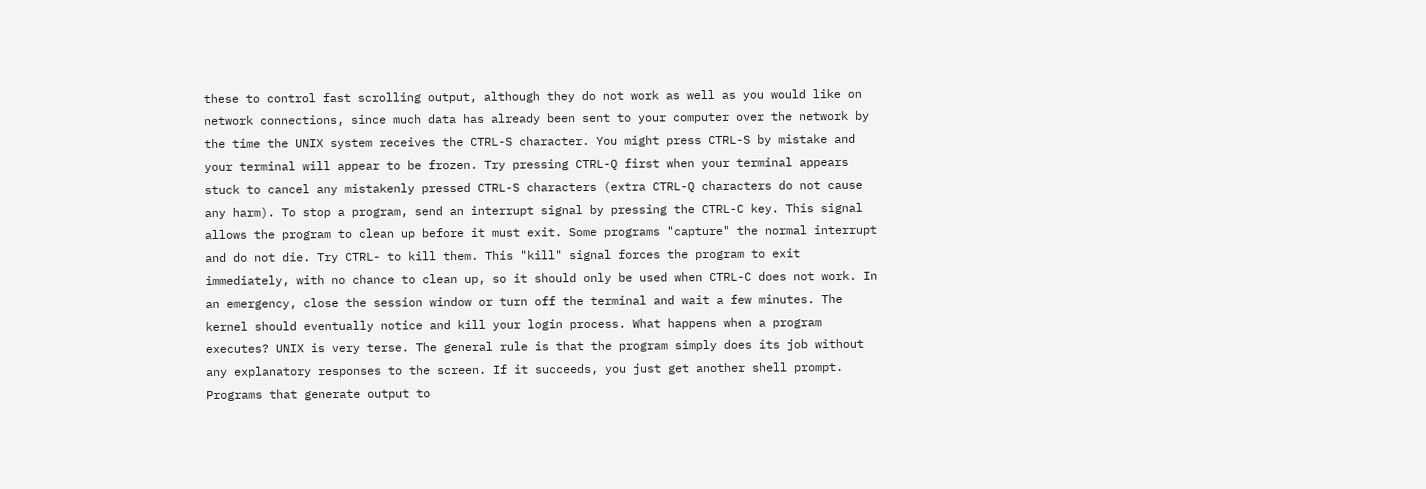these to control fast scrolling output, although they do not work as well as you would like on network connections, since much data has already been sent to your computer over the network by the time the UNIX system receives the CTRL-S character. You might press CTRL-S by mistake and your terminal will appear to be frozen. Try pressing CTRL-Q first when your terminal appears stuck to cancel any mistakenly pressed CTRL-S characters (extra CTRL-Q characters do not cause any harm). To stop a program, send an interrupt signal by pressing the CTRL-C key. This signal allows the program to clean up before it must exit. Some programs "capture" the normal interrupt and do not die. Try CTRL- to kill them. This "kill" signal forces the program to exit immediately, with no chance to clean up, so it should only be used when CTRL-C does not work. In an emergency, close the session window or turn off the terminal and wait a few minutes. The kernel should eventually notice and kill your login process. What happens when a program executes? UNIX is very terse. The general rule is that the program simply does its job without any explanatory responses to the screen. If it succeeds, you just get another shell prompt. Programs that generate output to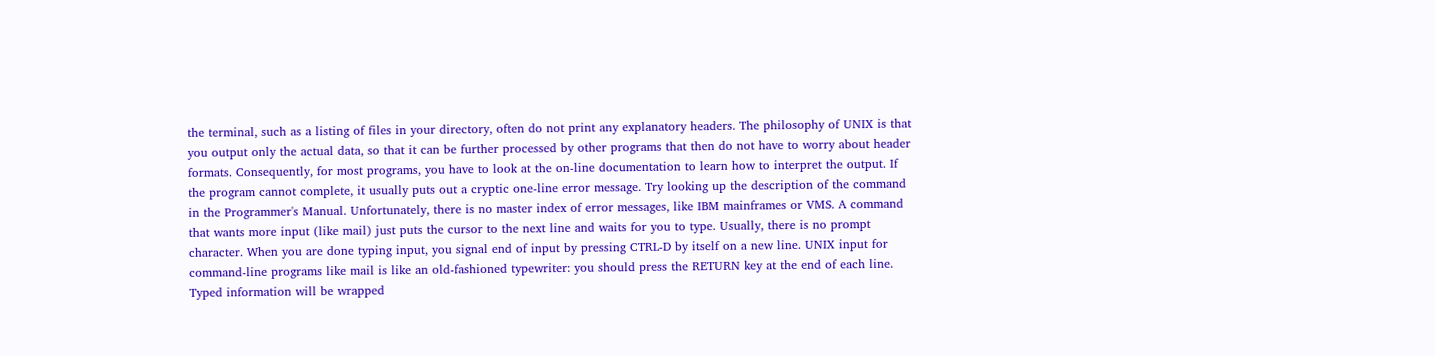the terminal, such as a listing of files in your directory, often do not print any explanatory headers. The philosophy of UNIX is that you output only the actual data, so that it can be further processed by other programs that then do not have to worry about header formats. Consequently, for most programs, you have to look at the on-line documentation to learn how to interpret the output. If the program cannot complete, it usually puts out a cryptic one-line error message. Try looking up the description of the command in the Programmer's Manual. Unfortunately, there is no master index of error messages, like IBM mainframes or VMS. A command that wants more input (like mail) just puts the cursor to the next line and waits for you to type. Usually, there is no prompt character. When you are done typing input, you signal end of input by pressing CTRL-D by itself on a new line. UNIX input for command-line programs like mail is like an old-fashioned typewriter: you should press the RETURN key at the end of each line. Typed information will be wrapped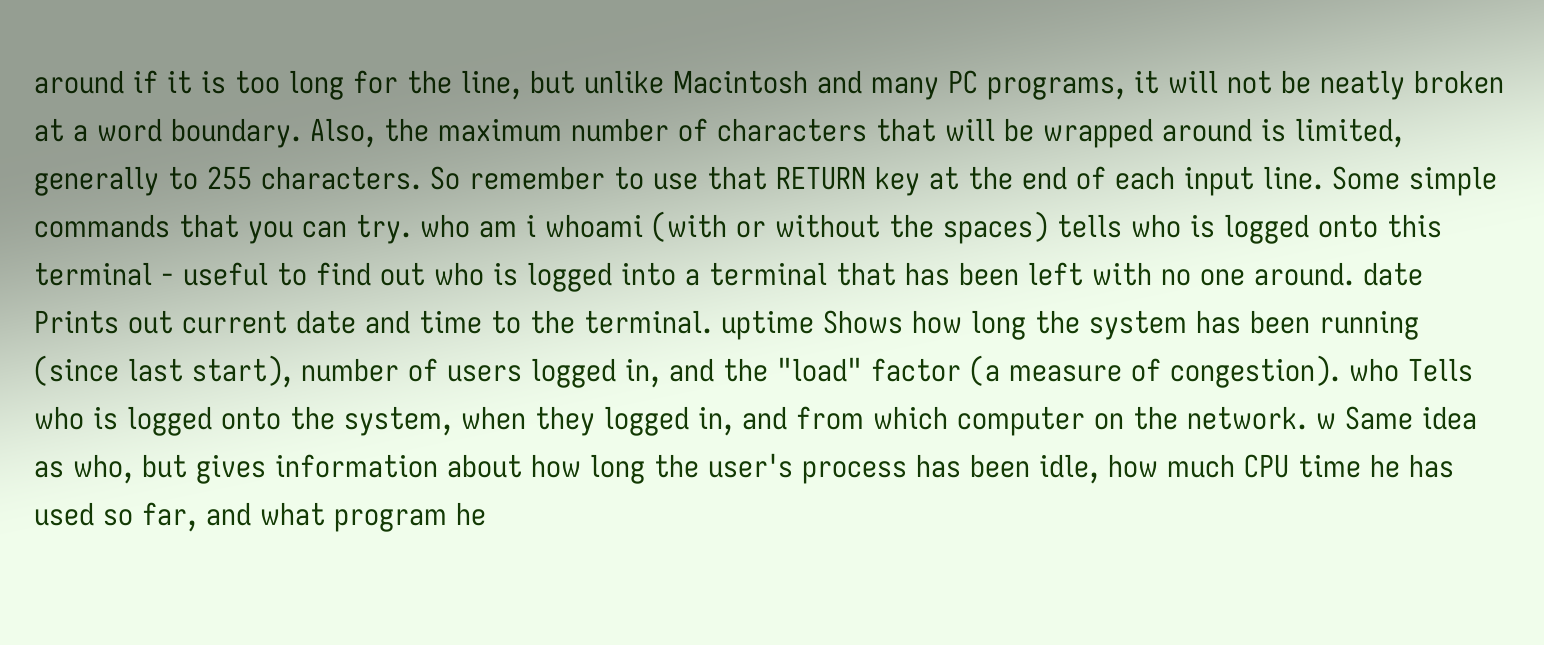around if it is too long for the line, but unlike Macintosh and many PC programs, it will not be neatly broken at a word boundary. Also, the maximum number of characters that will be wrapped around is limited, generally to 255 characters. So remember to use that RETURN key at the end of each input line. Some simple commands that you can try. who am i whoami (with or without the spaces) tells who is logged onto this terminal - useful to find out who is logged into a terminal that has been left with no one around. date Prints out current date and time to the terminal. uptime Shows how long the system has been running (since last start), number of users logged in, and the "load" factor (a measure of congestion). who Tells who is logged onto the system, when they logged in, and from which computer on the network. w Same idea as who, but gives information about how long the user's process has been idle, how much CPU time he has used so far, and what program he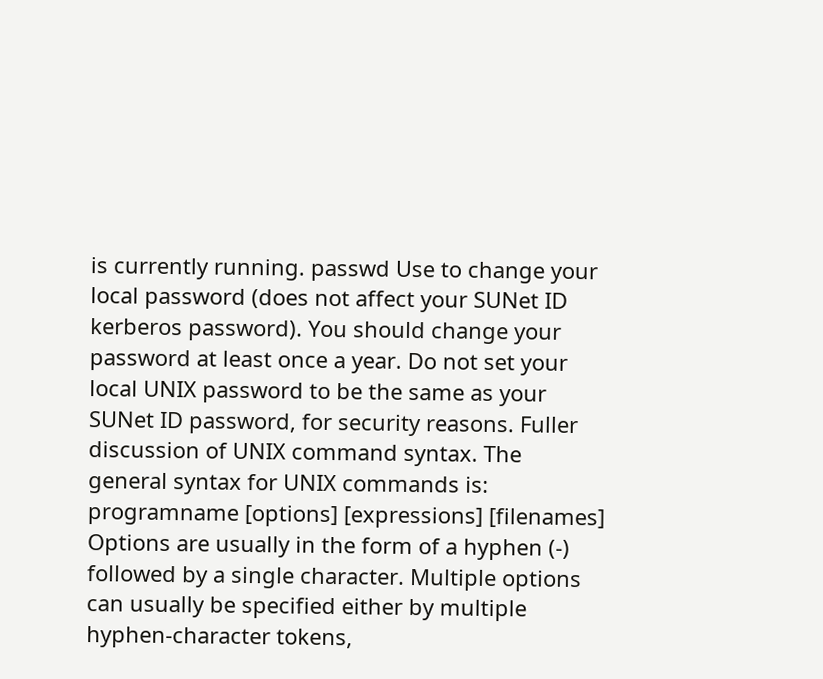is currently running. passwd Use to change your local password (does not affect your SUNet ID kerberos password). You should change your password at least once a year. Do not set your local UNIX password to be the same as your SUNet ID password, for security reasons. Fuller discussion of UNIX command syntax. The general syntax for UNIX commands is: programname [options] [expressions] [filenames] Options are usually in the form of a hyphen (-) followed by a single character. Multiple options can usually be specified either by multiple hyphen-character tokens,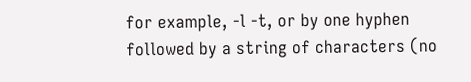for example, -l -t, or by one hyphen followed by a string of characters (no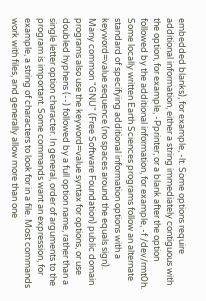embedded blanks), for example, -lt. Some options require additional information, either a string immediately contiguous with the option, for example, -Pprinter, or a blank after the option followed by the additional information, for example, -f /dev/rmt0h. Some locally written Earth Sciences programs follow an alternate standard of specifying additional information options with a keyword=value sequence (no spaces around the equals sign). Many common "GNU" (Free Software Foundation) public domain programs also use the keyword=value syntax for options, or use doubled hyphens (--) followed by a full option name, rather than a single letter option character. In general, order of arguments to the program is important. Some commands want an expression, for example, a string of characters to look for in a file. Most commands work with files, and generally allow more than one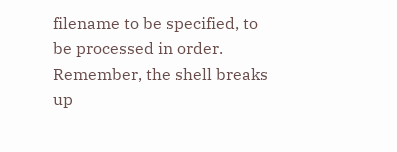filename to be specified, to be processed in order. Remember, the shell breaks up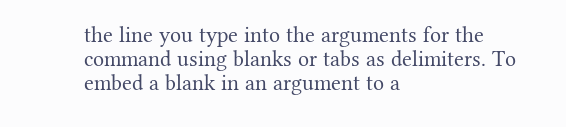the line you type into the arguments for the command using blanks or tabs as delimiters. To embed a blank in an argument to a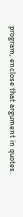program, enclose that argument in quotes.